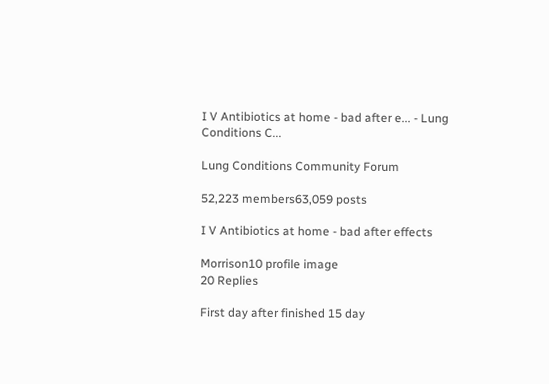I V Antibiotics at home - bad after e... - Lung Conditions C...

Lung Conditions Community Forum

52,223 members63,059 posts

I V Antibiotics at home - bad after effects

Morrison10 profile image
20 Replies

First day after finished 15 day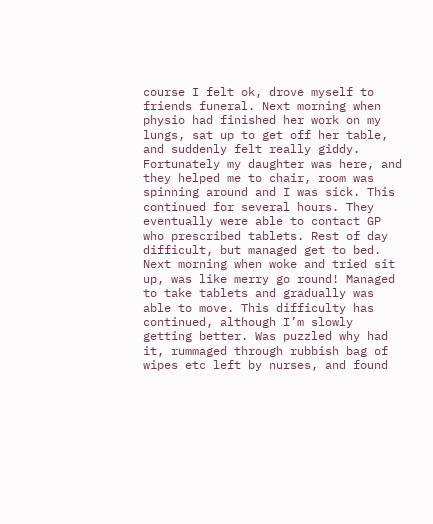course I felt ok, drove myself to friends funeral. Next morning when physio had finished her work on my lungs, sat up to get off her table, and suddenly felt really giddy. Fortunately my daughter was here, and they helped me to chair, room was spinning around and I was sick. This continued for several hours. They eventually were able to contact GP who prescribed tablets. Rest of day difficult, but managed get to bed. Next morning when woke and tried sit up, was like merry go round! Managed to take tablets and gradually was able to move. This difficulty has continued, although I’m slowly getting better. Was puzzled why had it, rummaged through rubbish bag of wipes etc left by nurses, and found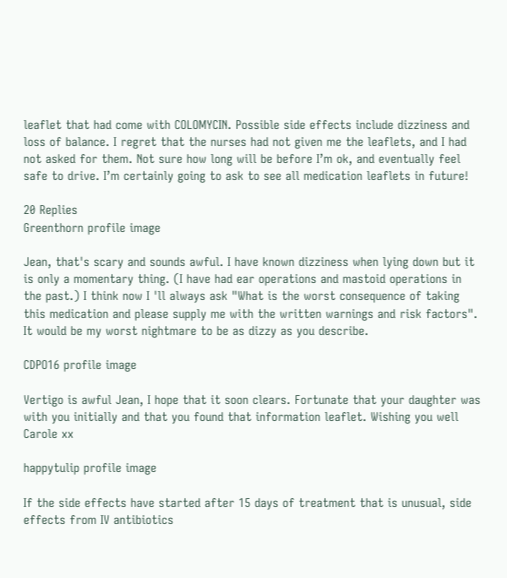leaflet that had come with COLOMYCIN. Possible side effects include dizziness and loss of balance. I regret that the nurses had not given me the leaflets, and I had not asked for them. Not sure how long will be before I’m ok, and eventually feel safe to drive. I’m certainly going to ask to see all medication leaflets in future!

20 Replies
Greenthorn profile image

Jean, that's scary and sounds awful. I have known dizziness when lying down but it is only a momentary thing. (I have had ear operations and mastoid operations in the past.) I think now I 'll always ask "What is the worst consequence of taking this medication and please supply me with the written warnings and risk factors". It would be my worst nightmare to be as dizzy as you describe.

CDPO16 profile image

Vertigo is awful Jean, I hope that it soon clears. Fortunate that your daughter was with you initially and that you found that information leaflet. Wishing you well Carole xx

happytulip profile image

If the side effects have started after 15 days of treatment that is unusual, side effects from IV antibiotics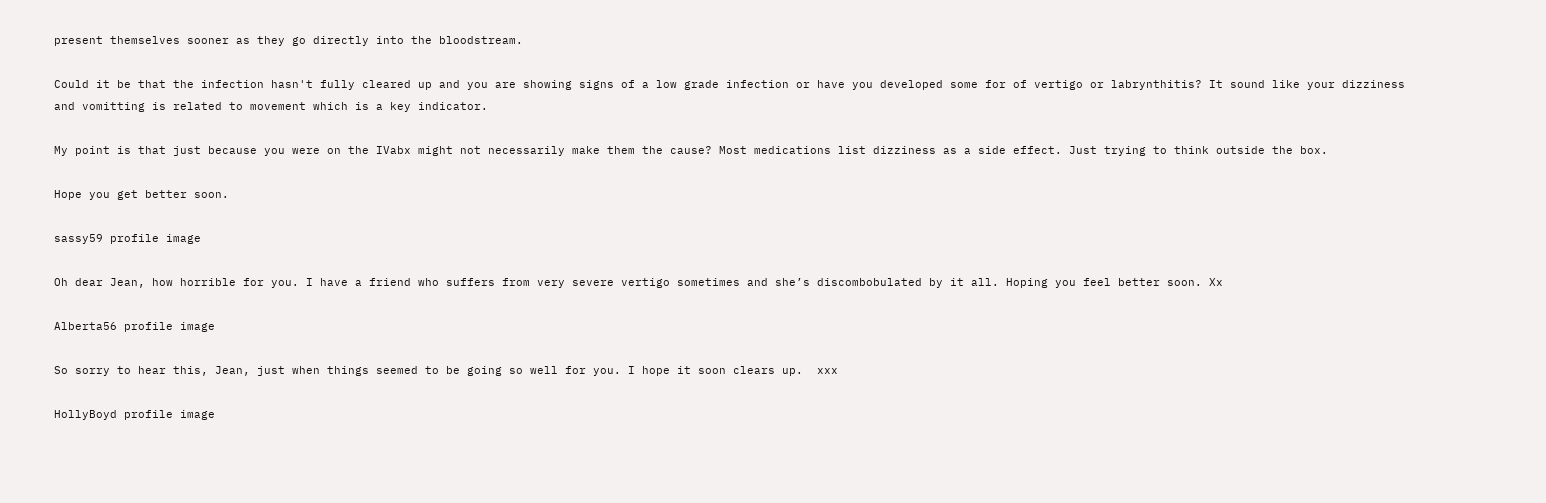present themselves sooner as they go directly into the bloodstream.

Could it be that the infection hasn't fully cleared up and you are showing signs of a low grade infection or have you developed some for of vertigo or labrynthitis? It sound like your dizziness and vomitting is related to movement which is a key indicator.

My point is that just because you were on the IVabx might not necessarily make them the cause? Most medications list dizziness as a side effect. Just trying to think outside the box.

Hope you get better soon.

sassy59 profile image

Oh dear Jean, how horrible for you. I have a friend who suffers from very severe vertigo sometimes and she’s discombobulated by it all. Hoping you feel better soon. Xx

Alberta56 profile image

So sorry to hear this, Jean, just when things seemed to be going so well for you. I hope it soon clears up.  xxx

HollyBoyd profile image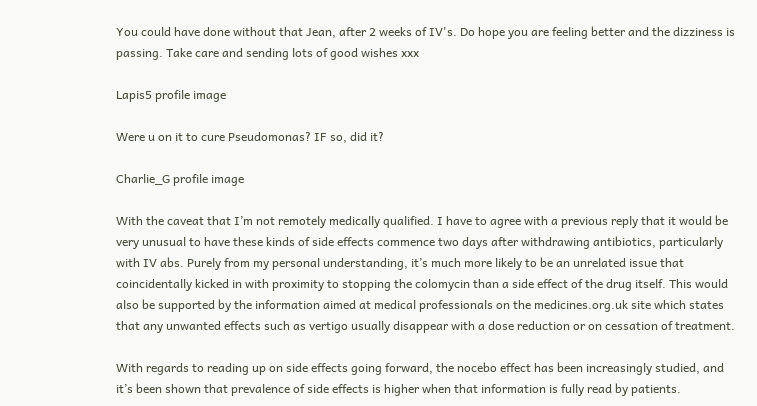You could have done without that Jean, after 2 weeks of IV's. Do hope you are feeling better and the dizziness is passing. Take care and sending lots of good wishes xxx

Lapis5 profile image

Were u on it to cure Pseudomonas? IF so, did it?

Charlie_G profile image

With the caveat that I’m not remotely medically qualified. I have to agree with a previous reply that it would be very unusual to have these kinds of side effects commence two days after withdrawing antibiotics, particularly with IV abs. Purely from my personal understanding, it’s much more likely to be an unrelated issue that coincidentally kicked in with proximity to stopping the colomycin than a side effect of the drug itself. This would also be supported by the information aimed at medical professionals on the medicines.org.uk site which states that any unwanted effects such as vertigo usually disappear with a dose reduction or on cessation of treatment.

With regards to reading up on side effects going forward, the nocebo effect has been increasingly studied, and it’s been shown that prevalence of side effects is higher when that information is fully read by patients.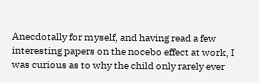Anecdotally for myself, and having read a few interesting papers on the nocebo effect at work, I was curious as to why the child only rarely ever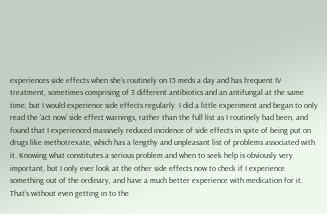experiences side effects when she’s routinely on 15 meds a day and has frequent IV treatment, sometimes comprising of 3 different antibiotics and an antifungal at the same time, but I would experience side effects regularly. I did a little experiment and began to only read the ‘act now’ side effect warnings, rather than the full list as I routinely had been, and found that I experienced massively reduced incidence of side effects in spite of being put on drugs like methotrexate, which has a lengthy and unpleasant list of problems associated with it. Knowing what constitutes a serious problem and when to seek help is obviously very important, but I only ever look at the other side effects now to check if I experience something out of the ordinary, and have a much better experience with medication for it. That’s without even getting in to the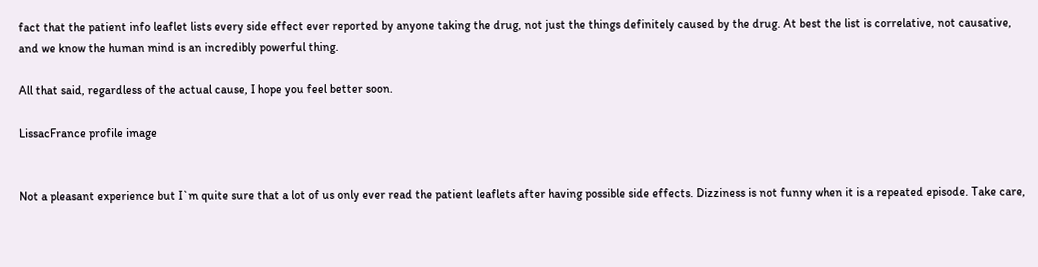fact that the patient info leaflet lists every side effect ever reported by anyone taking the drug, not just the things definitely caused by the drug. At best the list is correlative, not causative, and we know the human mind is an incredibly powerful thing.

All that said, regardless of the actual cause, I hope you feel better soon.

LissacFrance profile image


Not a pleasant experience but I`m quite sure that a lot of us only ever read the patient leaflets after having possible side effects. Dizziness is not funny when it is a repeated episode. Take care,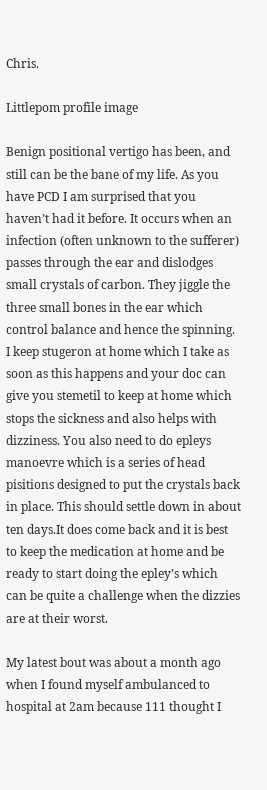Chris.

Littlepom profile image

Benign positional vertigo has been, and still can be the bane of my life. As you have PCD I am surprised that you haven’t had it before. It occurs when an infection (often unknown to the sufferer) passes through the ear and dislodges small crystals of carbon. They jiggle the three small bones in the ear which control balance and hence the spinning. I keep stugeron at home which I take as soon as this happens and your doc can give you stemetil to keep at home which stops the sickness and also helps with dizziness. You also need to do epleys manoevre which is a series of head pisitions designed to put the crystals back in place. This should settle down in about ten days.It does come back and it is best to keep the medication at home and be ready to start doing the epley’s which can be quite a challenge when the dizzies are at their worst.

My latest bout was about a month ago when I found myself ambulanced to hospital at 2am because 111 thought I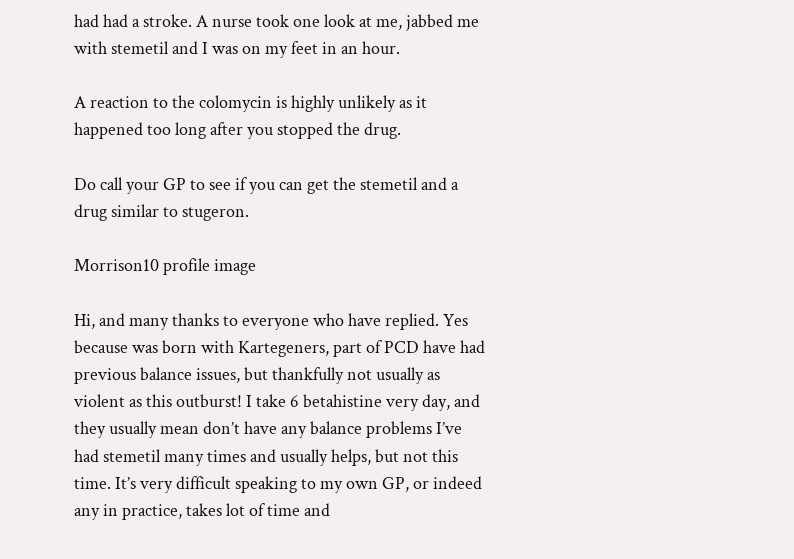had had a stroke. A nurse took one look at me, jabbed me with stemetil and I was on my feet in an hour.

A reaction to the colomycin is highly unlikely as it happened too long after you stopped the drug.

Do call your GP to see if you can get the stemetil and a drug similar to stugeron.

Morrison10 profile image

Hi, and many thanks to everyone who have replied. Yes because was born with Kartegeners, part of PCD have had previous balance issues, but thankfully not usually as violent as this outburst! I take 6 betahistine very day, and they usually mean don’t have any balance problems I’ve had stemetil many times and usually helps, but not this time. It’s very difficult speaking to my own GP, or indeed any in practice, takes lot of time and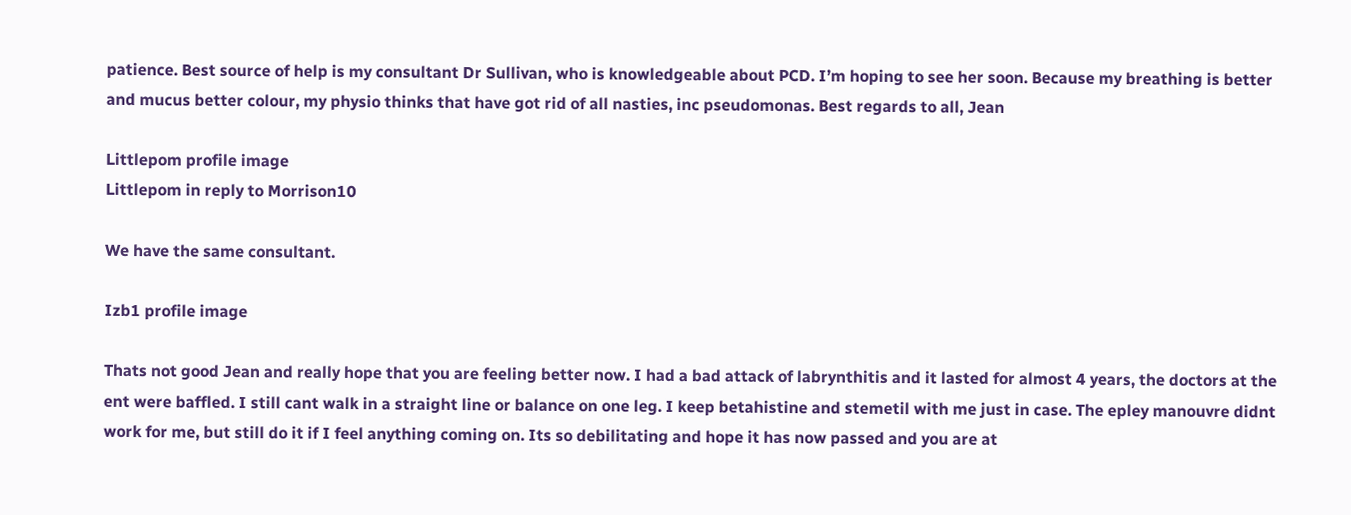patience. Best source of help is my consultant Dr Sullivan, who is knowledgeable about PCD. I’m hoping to see her soon. Because my breathing is better and mucus better colour, my physio thinks that have got rid of all nasties, inc pseudomonas. Best regards to all, Jean

Littlepom profile image
Littlepom in reply to Morrison10

We have the same consultant.

Izb1 profile image

Thats not good Jean and really hope that you are feeling better now. I had a bad attack of labrynthitis and it lasted for almost 4 years, the doctors at the ent were baffled. I still cant walk in a straight line or balance on one leg. I keep betahistine and stemetil with me just in case. The epley manouvre didnt work for me, but still do it if I feel anything coming on. Its so debilitating and hope it has now passed and you are at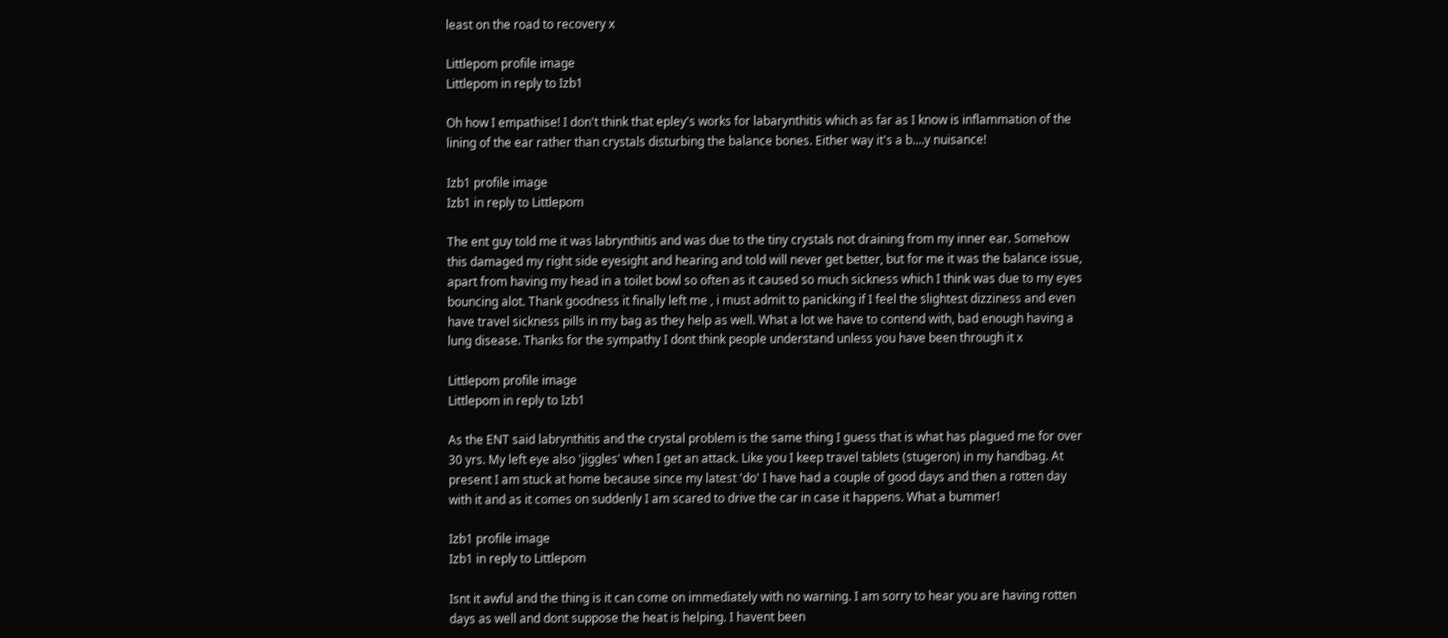least on the road to recovery x

Littlepom profile image
Littlepom in reply to Izb1

Oh how I empathise! I don't think that epley's works for labarynthitis which as far as I know is inflammation of the lining of the ear rather than crystals disturbing the balance bones. Either way it's a b....y nuisance!

Izb1 profile image
Izb1 in reply to Littlepom

The ent guy told me it was labrynthitis and was due to the tiny crystals not draining from my inner ear. Somehow this damaged my right side eyesight and hearing and told will never get better, but for me it was the balance issue, apart from having my head in a toilet bowl so often as it caused so much sickness which I think was due to my eyes bouncing alot. Thank goodness it finally left me , i must admit to panicking if I feel the slightest dizziness and even have travel sickness pills in my bag as they help as well. What a lot we have to contend with, bad enough having a lung disease. Thanks for the sympathy I dont think people understand unless you have been through it x

Littlepom profile image
Littlepom in reply to Izb1

As the ENT said labrynthitis and the crystal problem is the same thing I guess that is what has plagued me for over 30 yrs. My left eye also 'jiggles' when I get an attack. Like you I keep travel tablets (stugeron) in my handbag. At present I am stuck at home because since my latest 'do' I have had a couple of good days and then a rotten day with it and as it comes on suddenly I am scared to drive the car in case it happens. What a bummer!

Izb1 profile image
Izb1 in reply to Littlepom

Isnt it awful and the thing is it can come on immediately with no warning. I am sorry to hear you are having rotten days as well and dont suppose the heat is helping. I havent been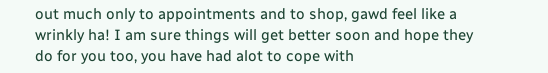out much only to appointments and to shop, gawd feel like a wrinkly ha! I am sure things will get better soon and hope they do for you too, you have had alot to cope with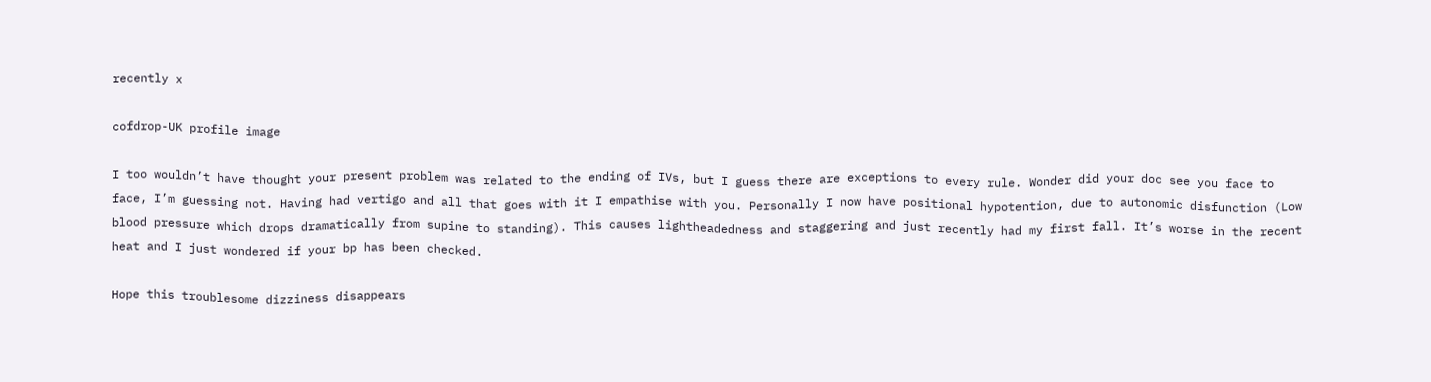recently x

cofdrop-UK profile image

I too wouldn’t have thought your present problem was related to the ending of IVs, but I guess there are exceptions to every rule. Wonder did your doc see you face to face, I’m guessing not. Having had vertigo and all that goes with it I empathise with you. Personally I now have positional hypotention, due to autonomic disfunction (Low blood pressure which drops dramatically from supine to standing). This causes lightheadedness and staggering and just recently had my first fall. It’s worse in the recent heat and I just wondered if your bp has been checked.

Hope this troublesome dizziness disappears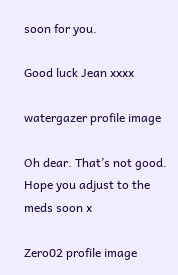soon for you.

Good luck Jean xxxx

watergazer profile image

Oh dear. That’s not good. Hope you adjust to the meds soon x

Zero02 profile image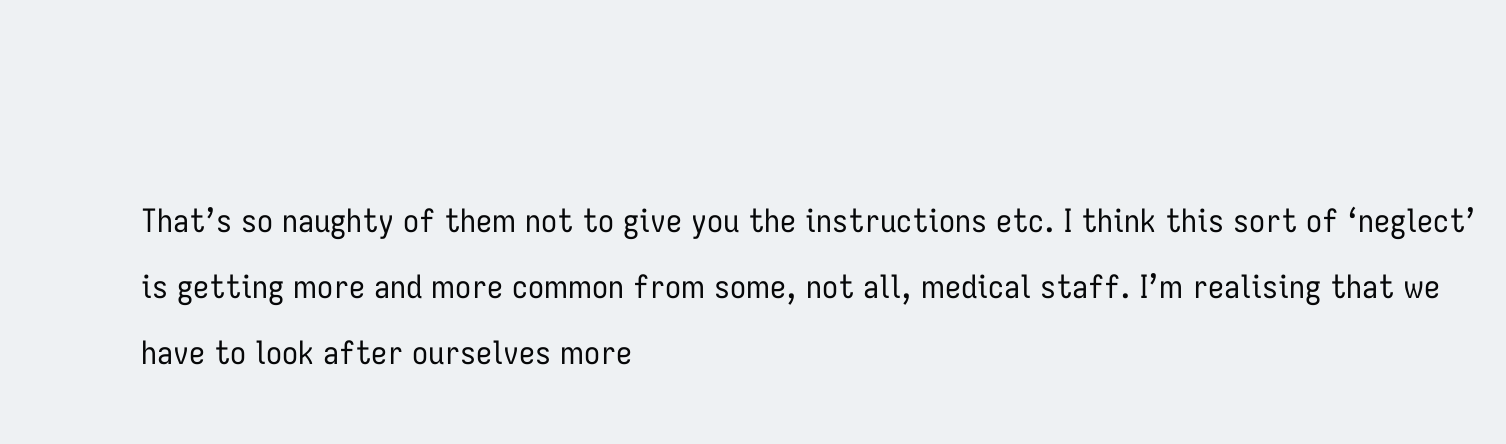That’s so naughty of them not to give you the instructions etc. I think this sort of ‘neglect’ is getting more and more common from some, not all, medical staff. I’m realising that we have to look after ourselves more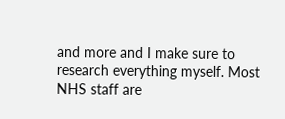and more and I make sure to research everything myself. Most NHS staff are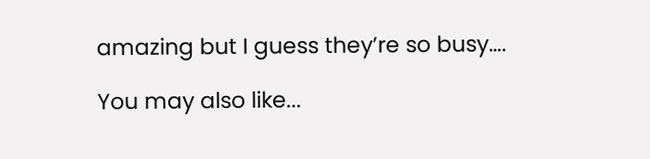amazing but I guess they’re so busy….

You may also like...